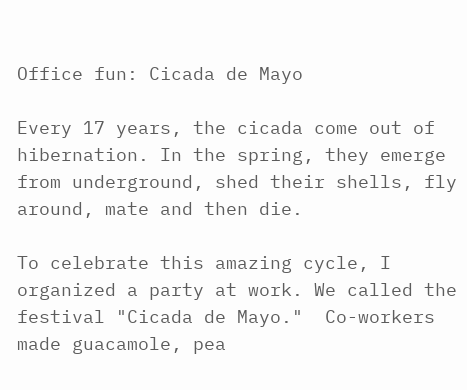Office fun: Cicada de Mayo

Every 17 years, the cicada come out of hibernation. In the spring, they emerge from underground, shed their shells, fly around, mate and then die.

To celebrate this amazing cycle, I organized a party at work. We called the festival "Cicada de Mayo."  Co-workers made guacamole, pea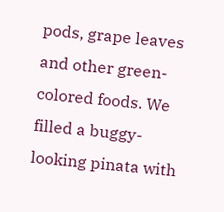pods, grape leaves and other green-colored foods. We filled a buggy-looking pinata with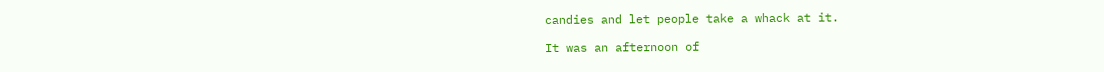candies and let people take a whack at it.

It was an afternoon of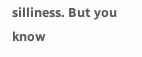silliness. But you know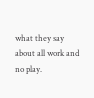what they say about all work and no play.